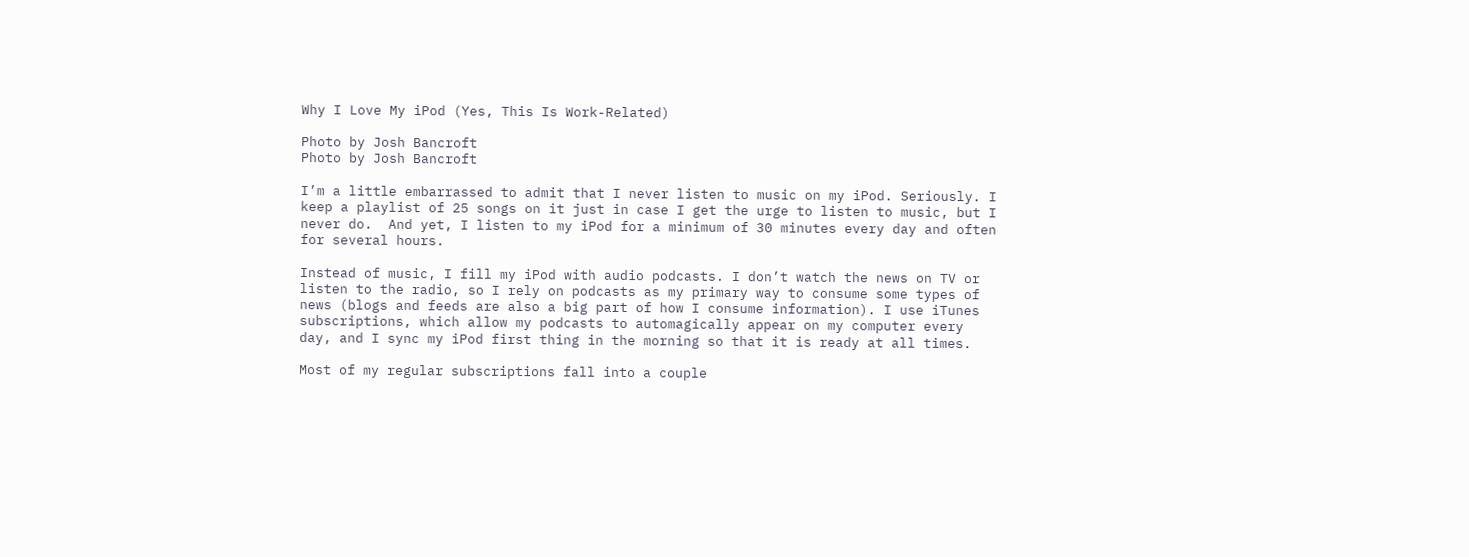Why I Love My iPod (Yes, This Is Work-Related)

Photo by Josh Bancroft
Photo by Josh Bancroft

I’m a little embarrassed to admit that I never listen to music on my iPod. Seriously. I keep a playlist of 25 songs on it just in case I get the urge to listen to music, but I never do.  And yet, I listen to my iPod for a minimum of 30 minutes every day and often for several hours.

Instead of music, I fill my iPod with audio podcasts. I don’t watch the news on TV or listen to the radio, so I rely on podcasts as my primary way to consume some types of news (blogs and feeds are also a big part of how I consume information). I use iTunes subscriptions, which allow my podcasts to automagically appear on my computer every day, and I sync my iPod first thing in the morning so that it is ready at all times.

Most of my regular subscriptions fall into a couple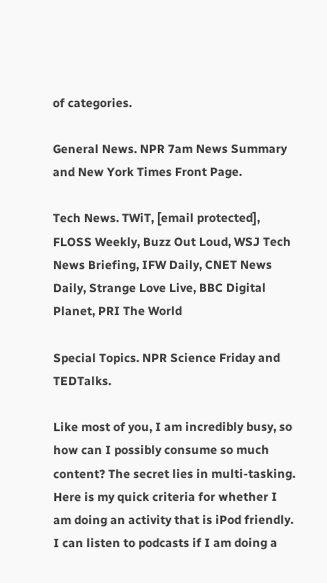of categories.

General News. NPR 7am News Summary and New York Times Front Page.

Tech News. TWiT, [email protected], FLOSS Weekly, Buzz Out Loud, WSJ Tech News Briefing, IFW Daily, CNET News Daily, Strange Love Live, BBC Digital Planet, PRI The World

Special Topics. NPR Science Friday and TEDTalks.

Like most of you, I am incredibly busy, so how can I possibly consume so much content? The secret lies in multi-tasking. Here is my quick criteria for whether I am doing an activity that is iPod friendly. I can listen to podcasts if I am doing a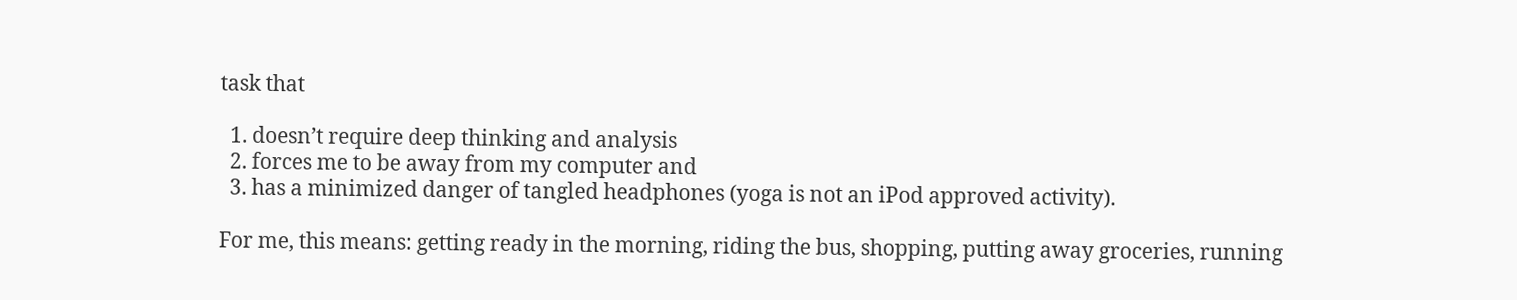task that

  1. doesn’t require deep thinking and analysis
  2. forces me to be away from my computer and
  3. has a minimized danger of tangled headphones (yoga is not an iPod approved activity).

For me, this means: getting ready in the morning, riding the bus, shopping, putting away groceries, running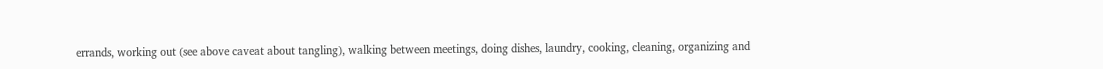errands, working out (see above caveat about tangling), walking between meetings, doing dishes, laundry, cooking, cleaning, organizing and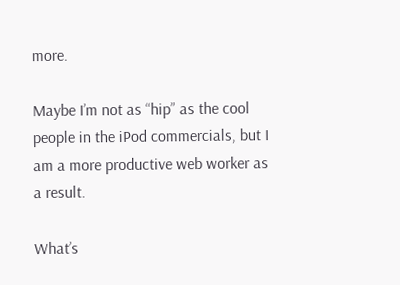more.

Maybe I’m not as “hip” as the cool people in the iPod commercials, but I am a more productive web worker as a result.

What’s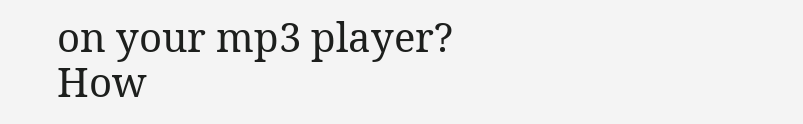on your mp3 player? How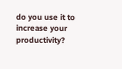do you use it to increase your productivity?